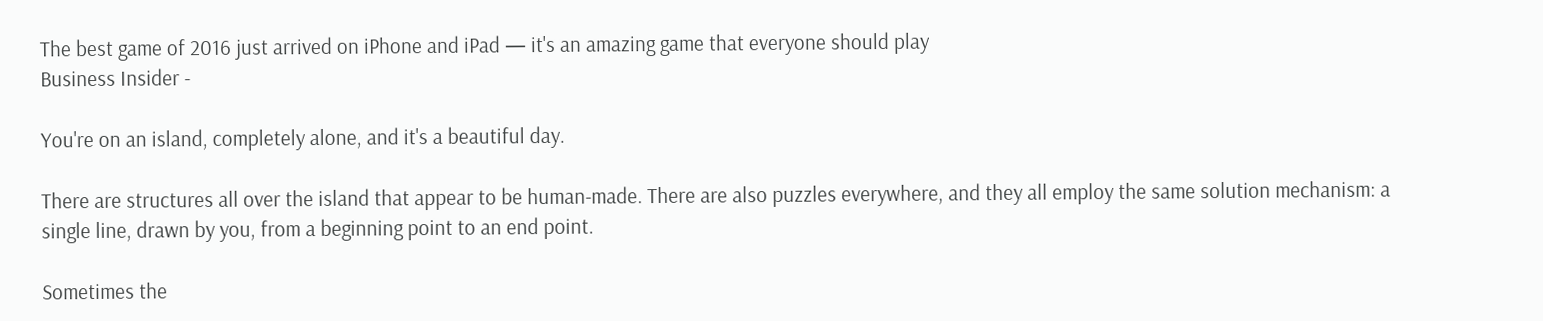The best game of 2016 just arrived on iPhone and iPad — it's an amazing game that everyone should play
Business Insider -

You're on an island, completely alone, and it's a beautiful day.

There are structures all over the island that appear to be human-made. There are also puzzles everywhere, and they all employ the same solution mechanism: a single line, drawn by you, from a beginning point to an end point.

Sometimes the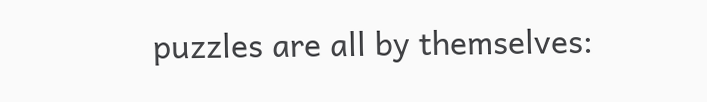puzzles are all by themselves: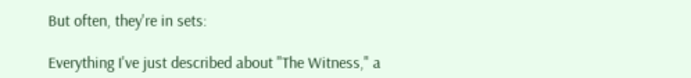But often, they're in sets:

Everything I've just described about "The Witness," a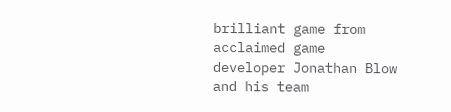brilliant game from acclaimed game developer Jonathan Blow and his team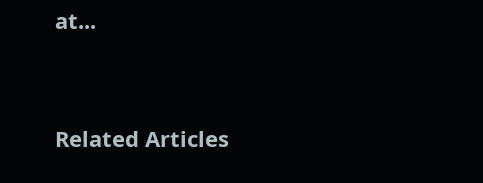at...


Related Articles